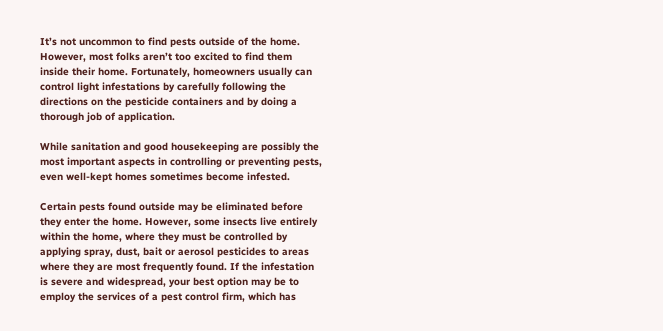It’s not uncommon to find pests outside of the home. However, most folks aren’t too excited to find them inside their home. Fortunately, homeowners usually can control light infestations by carefully following the directions on the pesticide containers and by doing a thorough job of application.

While sanitation and good housekeeping are possibly the most important aspects in controlling or preventing pests, even well-kept homes sometimes become infested.

Certain pests found outside may be eliminated before they enter the home. However, some insects live entirely within the home, where they must be controlled by applying spray, dust, bait or aerosol pesticides to areas where they are most frequently found. If the infestation is severe and widespread, your best option may be to employ the services of a pest control firm, which has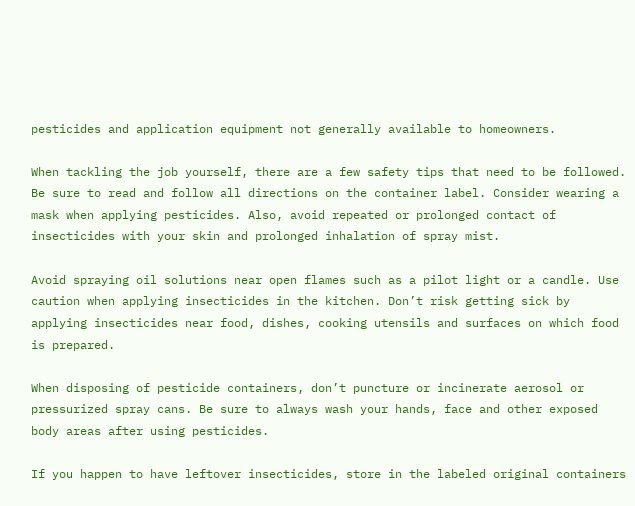pesticides and application equipment not generally available to homeowners.

When tackling the job yourself, there are a few safety tips that need to be followed. Be sure to read and follow all directions on the container label. Consider wearing a mask when applying pesticides. Also, avoid repeated or prolonged contact of insecticides with your skin and prolonged inhalation of spray mist.

Avoid spraying oil solutions near open flames such as a pilot light or a candle. Use caution when applying insecticides in the kitchen. Don’t risk getting sick by applying insecticides near food, dishes, cooking utensils and surfaces on which food is prepared.

When disposing of pesticide containers, don’t puncture or incinerate aerosol or pressurized spray cans. Be sure to always wash your hands, face and other exposed body areas after using pesticides.

If you happen to have leftover insecticides, store in the labeled original containers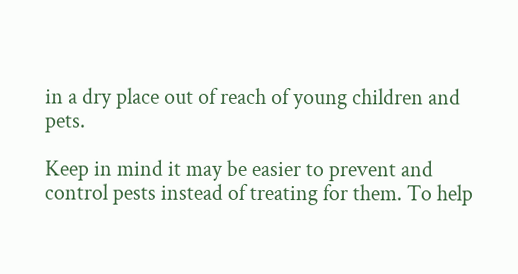in a dry place out of reach of young children and pets.

Keep in mind it may be easier to prevent and control pests instead of treating for them. To help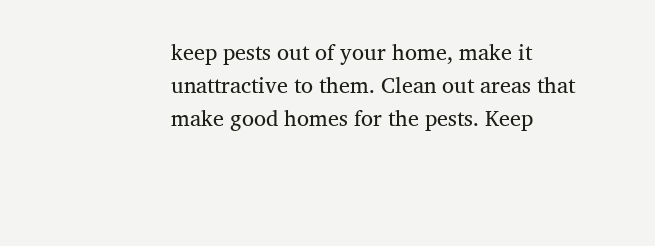keep pests out of your home, make it unattractive to them. Clean out areas that make good homes for the pests. Keep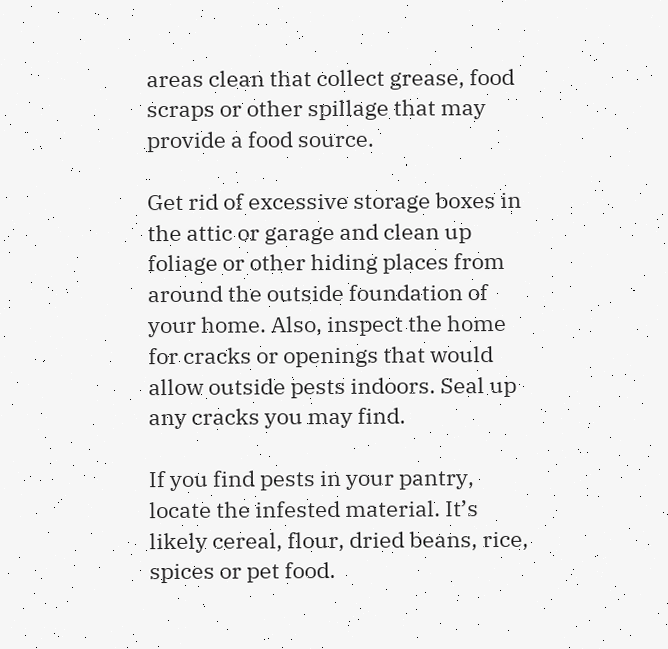areas clean that collect grease, food scraps or other spillage that may provide a food source.

Get rid of excessive storage boxes in the attic or garage and clean up foliage or other hiding places from around the outside foundation of your home. Also, inspect the home for cracks or openings that would allow outside pests indoors. Seal up any cracks you may find.

If you find pests in your pantry, locate the infested material. It’s likely cereal, flour, dried beans, rice, spices or pet food.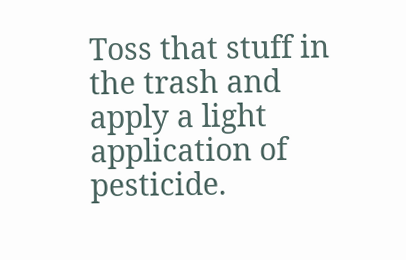Toss that stuff in the trash and apply a light application of pesticide.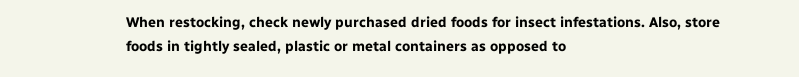When restocking, check newly purchased dried foods for insect infestations. Also, store foods in tightly sealed, plastic or metal containers as opposed to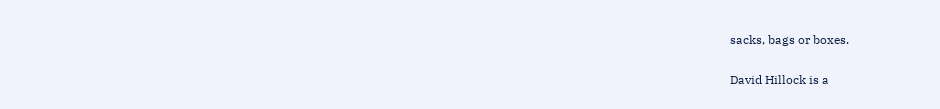sacks, bags or boxes.

David Hillock is a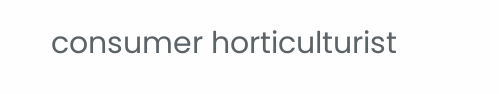consumer horticulturist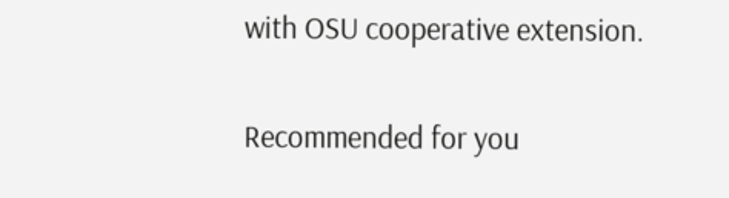with OSU cooperative extension.

Recommended for you